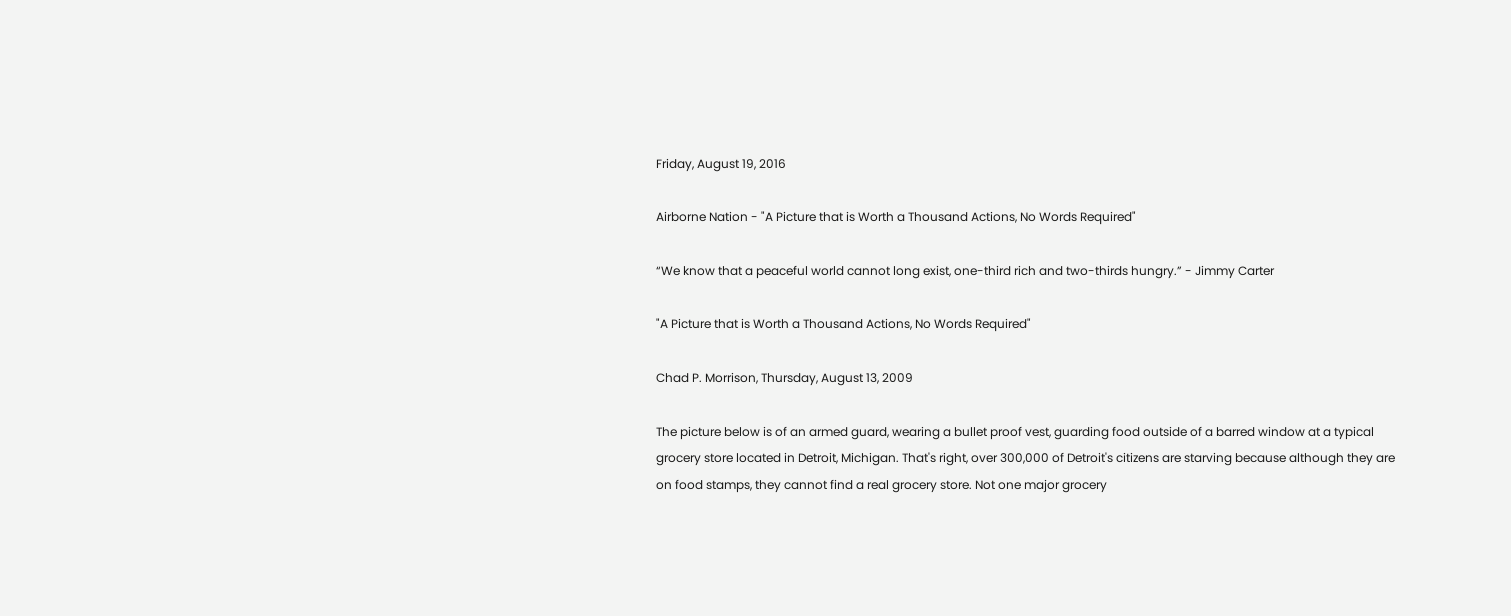Friday, August 19, 2016

Airborne Nation - "A Picture that is Worth a Thousand Actions, No Words Required"

“We know that a peaceful world cannot long exist, one-third rich and two-thirds hungry.” - Jimmy Carter

"A Picture that is Worth a Thousand Actions, No Words Required"

Chad P. Morrison, Thursday, August 13, 2009

The picture below is of an armed guard, wearing a bullet proof vest, guarding food outside of a barred window at a typical grocery store located in Detroit, Michigan. That's right, over 300,000 of Detroit's citizens are starving because although they are on food stamps, they cannot find a real grocery store. Not one major grocery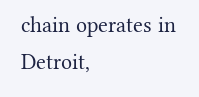chain operates in Detroit,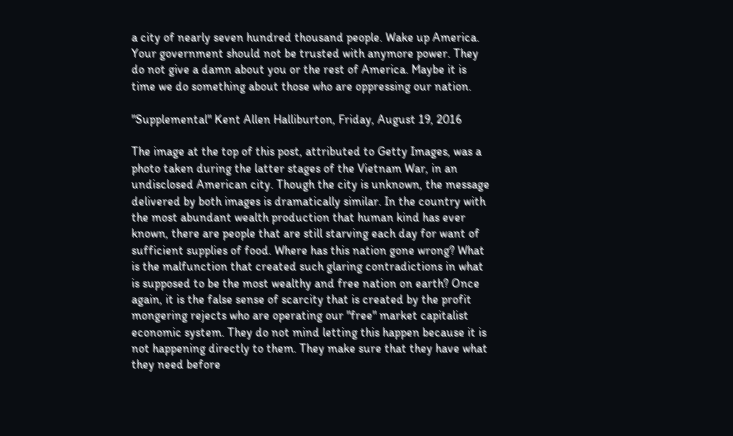a city of nearly seven hundred thousand people. Wake up America. Your government should not be trusted with anymore power. They do not give a damn about you or the rest of America. Maybe it is time we do something about those who are oppressing our nation.

"Supplemental" Kent Allen Halliburton, Friday, August 19, 2016

The image at the top of this post, attributed to Getty Images, was a photo taken during the latter stages of the Vietnam War, in an undisclosed American city. Though the city is unknown, the message delivered by both images is dramatically similar. In the country with the most abundant wealth production that human kind has ever known, there are people that are still starving each day for want of sufficient supplies of food. Where has this nation gone wrong? What is the malfunction that created such glaring contradictions in what is supposed to be the most wealthy and free nation on earth? Once again, it is the false sense of scarcity that is created by the profit mongering rejects who are operating our "free" market capitalist economic system. They do not mind letting this happen because it is not happening directly to them. They make sure that they have what they need before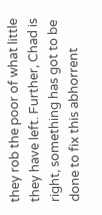they rob the poor of what little they have left. Further, Chad is right, something has got to be done to fix this abhorrent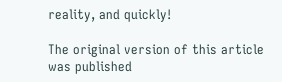reality, and quickly!

The original version of this article was published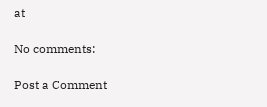at

No comments:

Post a Comment